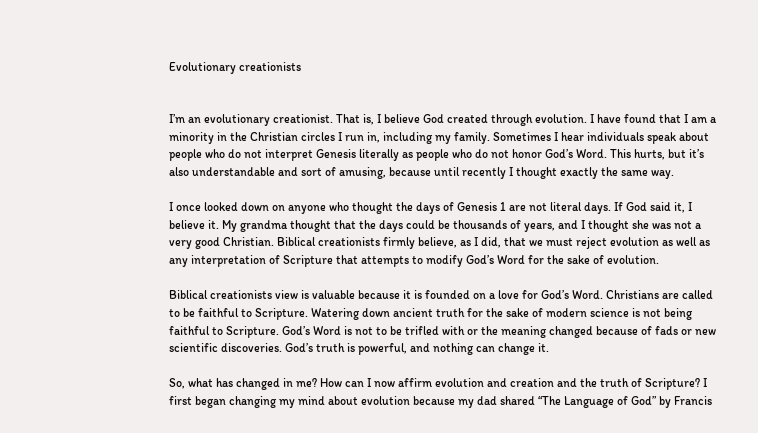Evolutionary creationists


I’m an evolutionary creationist. That is, I believe God created through evolution. I have found that I am a minority in the Christian circles I run in, including my family. Sometimes I hear individuals speak about people who do not interpret Genesis literally as people who do not honor God’s Word. This hurts, but it’s also understandable and sort of amusing, because until recently I thought exactly the same way.

I once looked down on anyone who thought the days of Genesis 1 are not literal days. If God said it, I believe it. My grandma thought that the days could be thousands of years, and I thought she was not a very good Christian. Biblical creationists firmly believe, as I did, that we must reject evolution as well as any interpretation of Scripture that attempts to modify God’s Word for the sake of evolution.

Biblical creationists view is valuable because it is founded on a love for God’s Word. Christians are called to be faithful to Scripture. Watering down ancient truth for the sake of modern science is not being faithful to Scripture. God’s Word is not to be trifled with or the meaning changed because of fads or new scientific discoveries. God’s truth is powerful, and nothing can change it.

So, what has changed in me? How can I now affirm evolution and creation and the truth of Scripture? I first began changing my mind about evolution because my dad shared “The Language of God” by Francis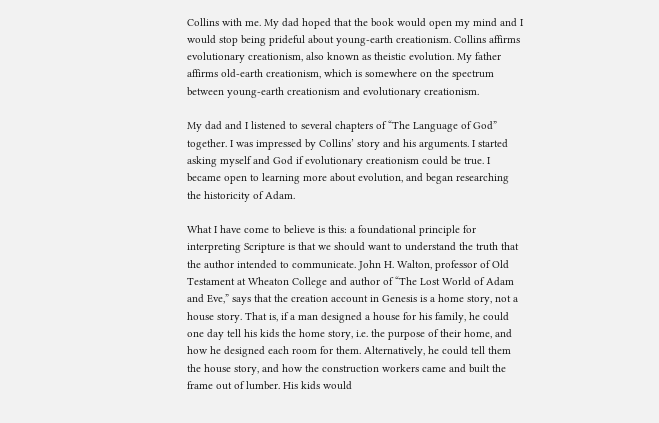Collins with me. My dad hoped that the book would open my mind and I would stop being prideful about young-earth creationism. Collins affirms evolutionary creationism, also known as theistic evolution. My father affirms old-earth creationism, which is somewhere on the spectrum between young-earth creationism and evolutionary creationism.

My dad and I listened to several chapters of “The Language of God” together. I was impressed by Collins’ story and his arguments. I started asking myself and God if evolutionary creationism could be true. I became open to learning more about evolution, and began researching the historicity of Adam.

What I have come to believe is this: a foundational principle for interpreting Scripture is that we should want to understand the truth that the author intended to communicate. John H. Walton, professor of Old Testament at Wheaton College and author of “The Lost World of Adam and Eve,” says that the creation account in Genesis is a home story, not a house story. That is, if a man designed a house for his family, he could one day tell his kids the home story, i.e. the purpose of their home, and how he designed each room for them. Alternatively, he could tell them the house story, and how the construction workers came and built the frame out of lumber. His kids would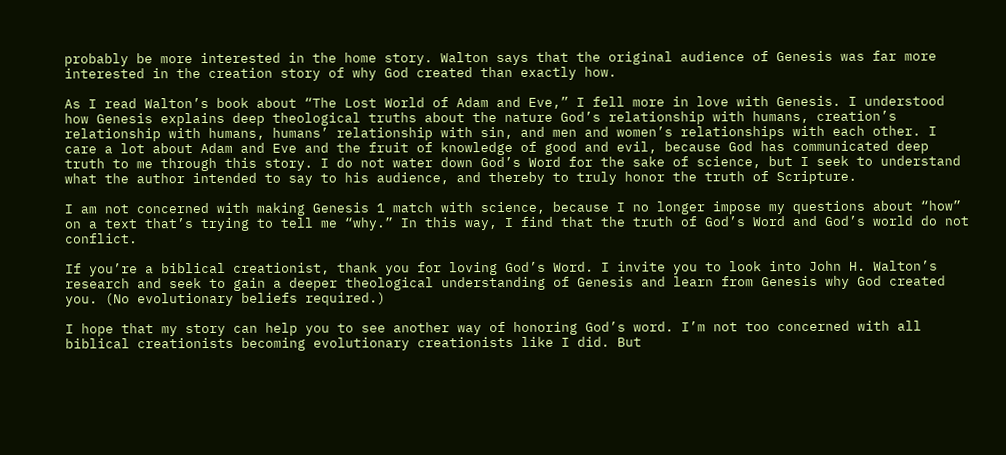probably be more interested in the home story. Walton says that the original audience of Genesis was far more interested in the creation story of why God created than exactly how.

As I read Walton’s book about “The Lost World of Adam and Eve,” I fell more in love with Genesis. I understood how Genesis explains deep theological truths about the nature God’s relationship with humans, creation’s relationship with humans, humans’ relationship with sin, and men and women’s relationships with each other. I care a lot about Adam and Eve and the fruit of knowledge of good and evil, because God has communicated deep truth to me through this story. I do not water down God’s Word for the sake of science, but I seek to understand what the author intended to say to his audience, and thereby to truly honor the truth of Scripture.

I am not concerned with making Genesis 1 match with science, because I no longer impose my questions about “how” on a text that’s trying to tell me “why.” In this way, I find that the truth of God’s Word and God’s world do not conflict.

If you’re a biblical creationist, thank you for loving God’s Word. I invite you to look into John H. Walton’s research and seek to gain a deeper theological understanding of Genesis and learn from Genesis why God created you. (No evolutionary beliefs required.)

I hope that my story can help you to see another way of honoring God’s word. I’m not too concerned with all biblical creationists becoming evolutionary creationists like I did. But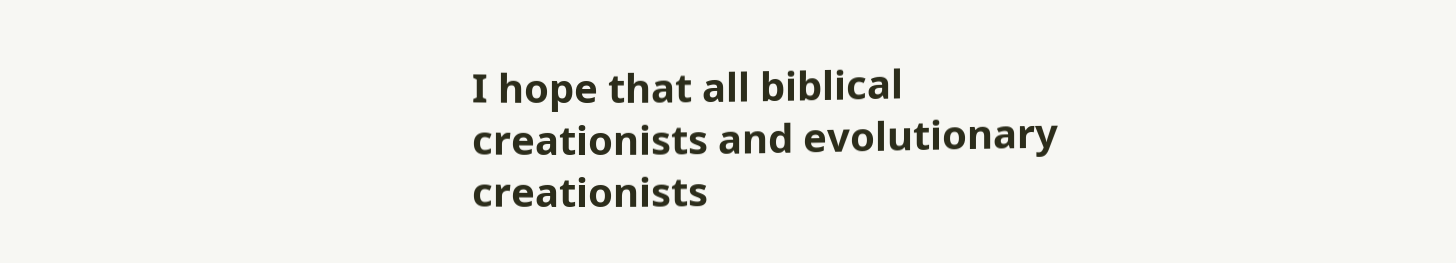I hope that all biblical creationists and evolutionary creationists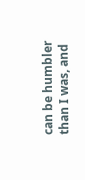can be humbler than I was, and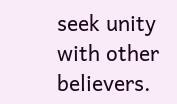seek unity with other believers.